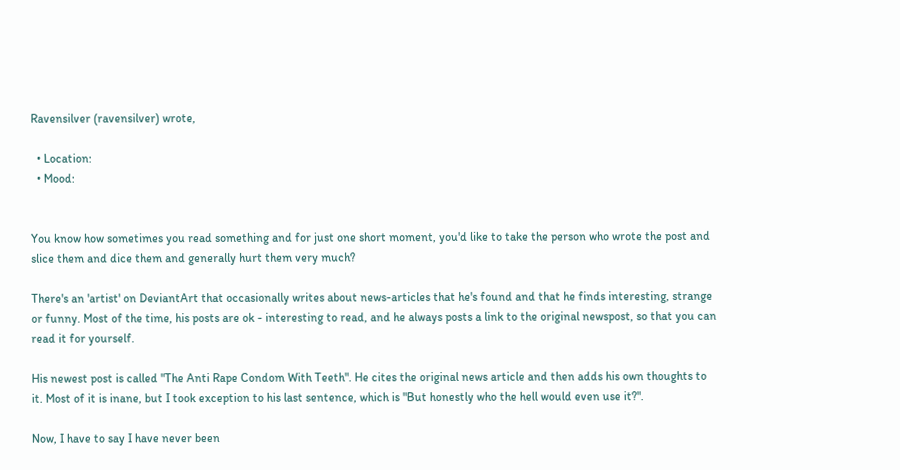Ravensilver (ravensilver) wrote,

  • Location:
  • Mood:


You know how sometimes you read something and for just one short moment, you'd like to take the person who wrote the post and slice them and dice them and generally hurt them very much?

There's an 'artist' on DeviantArt that occasionally writes about news-articles that he's found and that he finds interesting, strange or funny. Most of the time, his posts are ok - interesting to read, and he always posts a link to the original newspost, so that you can read it for yourself.

His newest post is called "The Anti Rape Condom With Teeth". He cites the original news article and then adds his own thoughts to it. Most of it is inane, but I took exception to his last sentence, which is "But honestly who the hell would even use it?".

Now, I have to say I have never been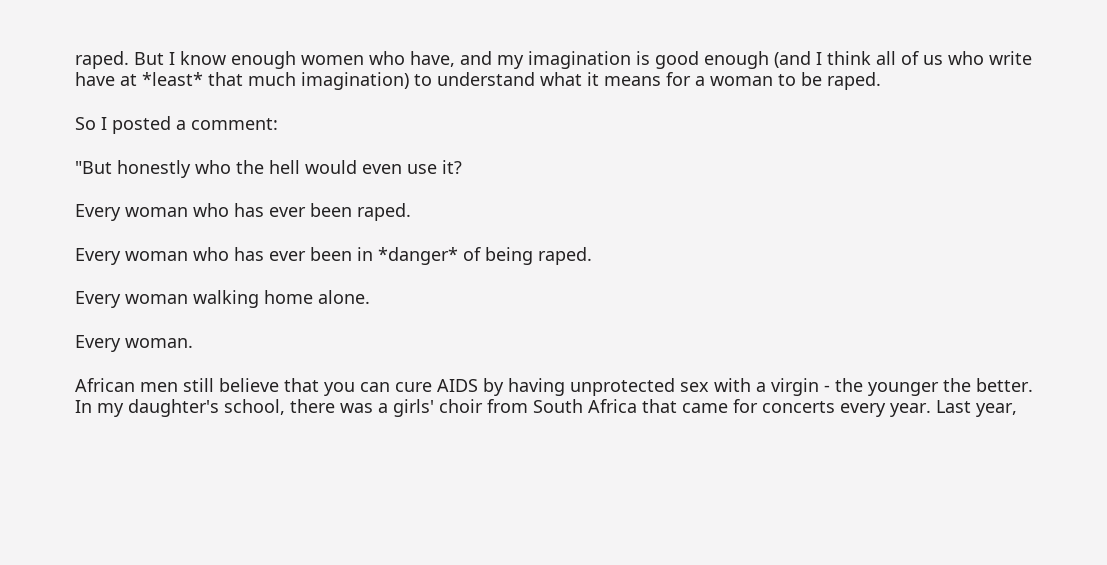raped. But I know enough women who have, and my imagination is good enough (and I think all of us who write have at *least* that much imagination) to understand what it means for a woman to be raped.

So I posted a comment:

"But honestly who the hell would even use it?

Every woman who has ever been raped.

Every woman who has ever been in *danger* of being raped.

Every woman walking home alone.

Every woman.

African men still believe that you can cure AIDS by having unprotected sex with a virgin - the younger the better. In my daughter's school, there was a girls' choir from South Africa that came for concerts every year. Last year,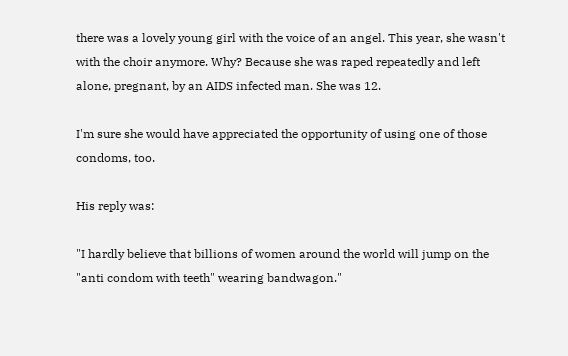there was a lovely young girl with the voice of an angel. This year, she wasn't with the choir anymore. Why? Because she was raped repeatedly and left alone, pregnant, by an AIDS infected man. She was 12.

I'm sure she would have appreciated the opportunity of using one of those condoms, too.

His reply was:

"I hardly believe that billions of women around the world will jump on the "anti condom with teeth" wearing bandwagon."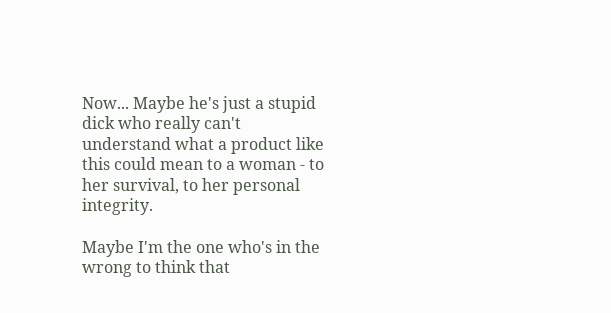Now... Maybe he's just a stupid dick who really can't understand what a product like this could mean to a woman - to her survival, to her personal integrity.

Maybe I'm the one who's in the wrong to think that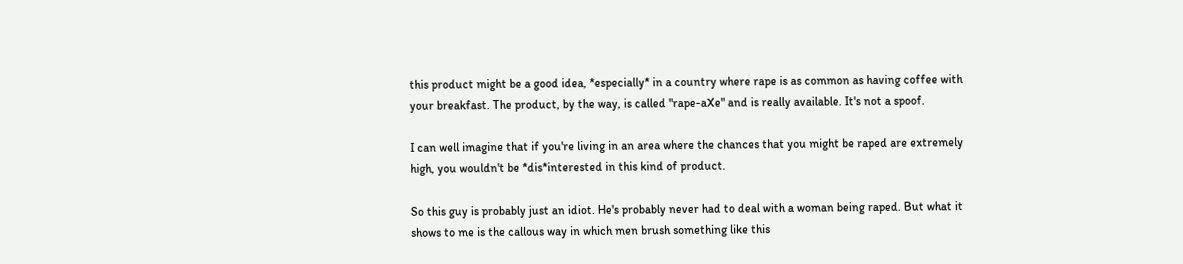this product might be a good idea, *especially* in a country where rape is as common as having coffee with your breakfast. The product, by the way, is called "rape-aXe" and is really available. It's not a spoof.

I can well imagine that if you're living in an area where the chances that you might be raped are extremely high, you wouldn't be *dis*interested in this kind of product.

So this guy is probably just an idiot. He's probably never had to deal with a woman being raped. But what it shows to me is the callous way in which men brush something like this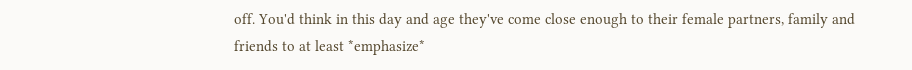off. You'd think in this day and age they've come close enough to their female partners, family and friends to at least *emphasize*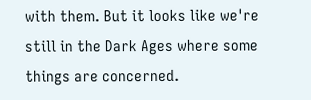with them. But it looks like we're still in the Dark Ages where some things are concerned.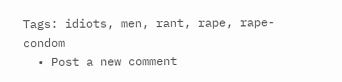Tags: idiots, men, rant, rape, rape-condom
  • Post a new comment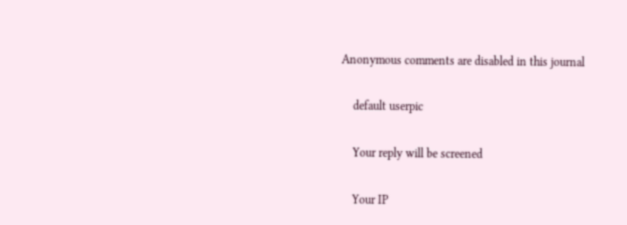Anonymous comments are disabled in this journal

    default userpic

    Your reply will be screened

    Your IP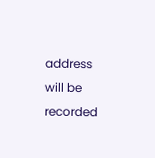address will be recorded